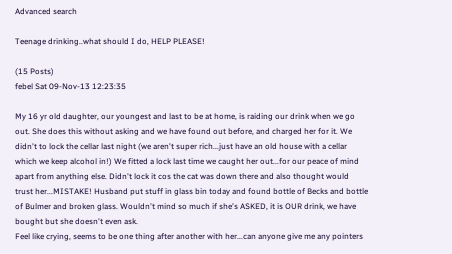Advanced search

Teenage drinking..what should I do, HELP PLEASE!

(15 Posts)
febel Sat 09-Nov-13 12:23:35

My 16 yr old daughter, our youngest and last to be at home, is raiding our drink when we go out. She does this without asking and we have found out before, and charged her for it. We didn't to lock the cellar last night (we aren't super rich...just have an old house with a cellar which we keep alcohol in!) We fitted a lock last time we caught her out...for our peace of mind apart from anything else. Didn't lock it cos the cat was down there and also thought would trust her...MISTAKE! Husband put stuff in glass bin today and found bottle of Becks and bottle of Bulmer and broken glass. Wouldn't mind so much if she's ASKED, it is OUR drink, we have bought but she doesn't even ask.
Feel like crying, seems to be one thing after another with her...can anyone give me any pointers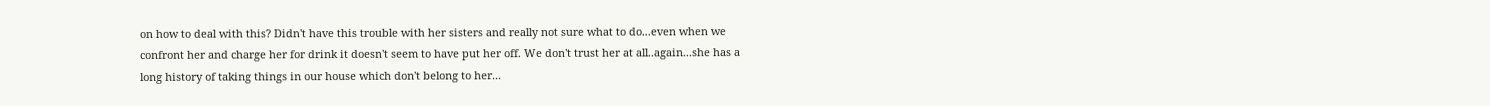on how to deal with this? Didn't have this trouble with her sisters and really not sure what to do...even when we confront her and charge her for drink it doesn't seem to have put her off. We don't trust her at all..again...she has a long history of taking things in our house which don't belong to her...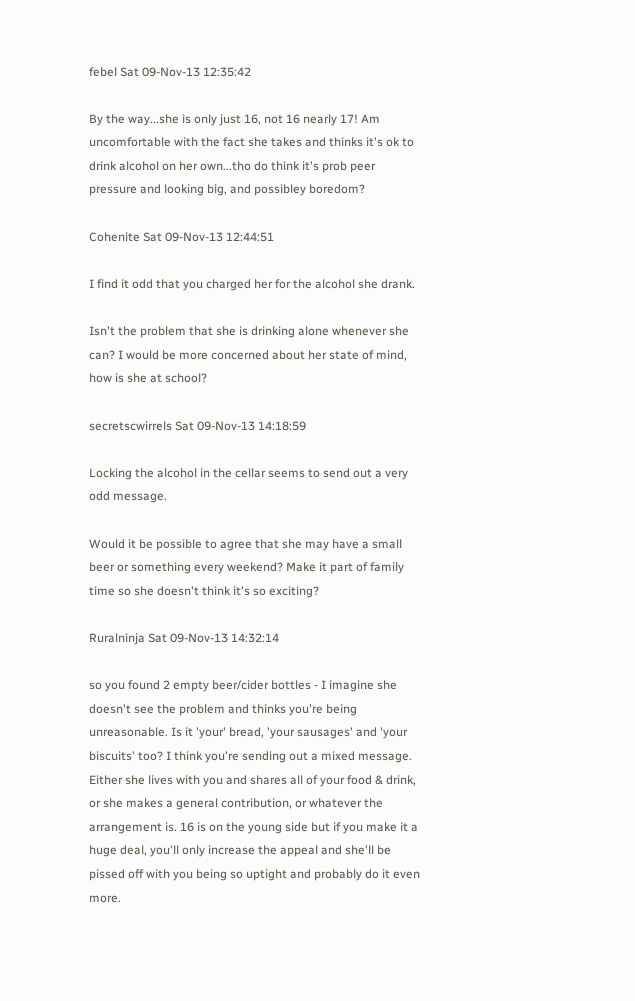febel Sat 09-Nov-13 12:35:42

By the way...she is only just 16, not 16 nearly 17! Am uncomfortable with the fact she takes and thinks it's ok to drink alcohol on her own...tho do think it's prob peer pressure and looking big, and possibley boredom?

Cohenite Sat 09-Nov-13 12:44:51

I find it odd that you charged her for the alcohol she drank.

Isn't the problem that she is drinking alone whenever she can? I would be more concerned about her state of mind, how is she at school?

secretscwirrels Sat 09-Nov-13 14:18:59

Locking the alcohol in the cellar seems to send out a very odd message.

Would it be possible to agree that she may have a small beer or something every weekend? Make it part of family time so she doesn't think it's so exciting?

Ruralninja Sat 09-Nov-13 14:32:14

so you found 2 empty beer/cider bottles - I imagine she doesn't see the problem and thinks you're being unreasonable. Is it 'your' bread, 'your sausages' and 'your biscuits' too? I think you're sending out a mixed message. Either she lives with you and shares all of your food & drink, or she makes a general contribution, or whatever the arrangement is. 16 is on the young side but if you make it a huge deal, you'll only increase the appeal and she'll be pissed off with you being so uptight and probably do it even more.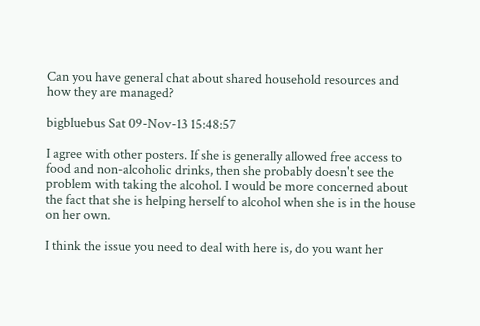Can you have general chat about shared household resources and how they are managed?

bigbluebus Sat 09-Nov-13 15:48:57

I agree with other posters. If she is generally allowed free access to food and non-alcoholic drinks, then she probably doesn't see the problem with taking the alcohol. I would be more concerned about the fact that she is helping herself to alcohol when she is in the house on her own.

I think the issue you need to deal with here is, do you want her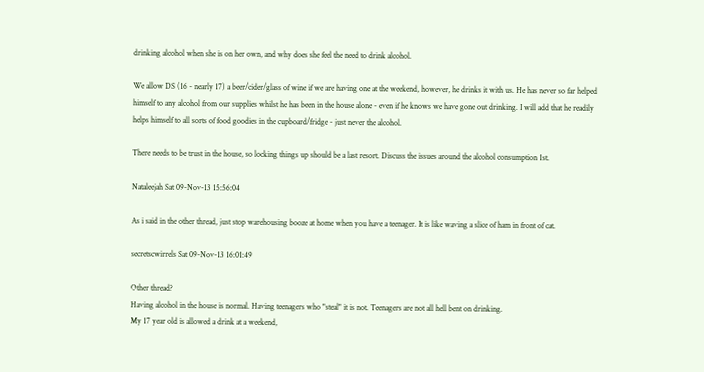drinking alcohol when she is on her own, and why does she feel the need to drink alcohol.

We allow DS (16 - nearly 17) a beer/cider/glass of wine if we are having one at the weekend, however, he drinks it with us. He has never so far helped himself to any alcohol from our supplies whilst he has been in the house alone - even if he knows we have gone out drinking. I will add that he readily helps himself to all sorts of food goodies in the cupboard/fridge - just never the alcohol.

There needs to be trust in the house, so locking things up should be a last resort. Discuss the issues around the alcohol consumption 1st.

Nataleejah Sat 09-Nov-13 15:56:04

As i said in the other thread, just stop warehousing booze at home when you have a teenager. It is like waving a slice of ham in front of cat.

secretscwirrels Sat 09-Nov-13 16:01:49

Other thread?
Having alcohol in the house is normal. Having teenagers who "steal" it is not. Teenagers are not all hell bent on drinking.
My 17 year old is allowed a drink at a weekend,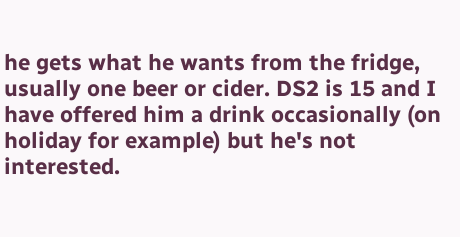he gets what he wants from the fridge, usually one beer or cider. DS2 is 15 and I have offered him a drink occasionally (on holiday for example) but he's not interested.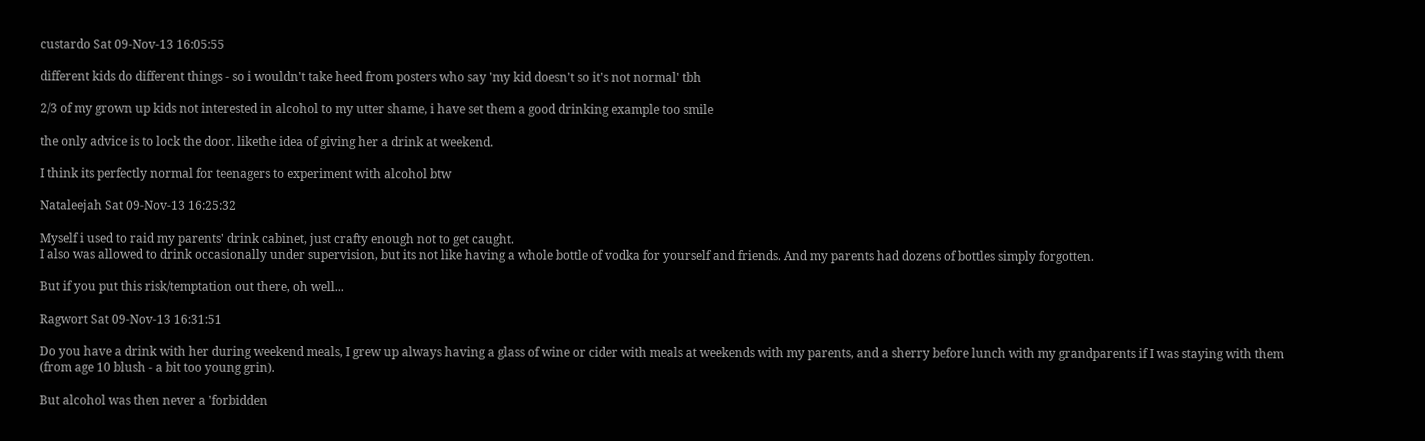custardo Sat 09-Nov-13 16:05:55

different kids do different things - so i wouldn't take heed from posters who say 'my kid doesn't so it's not normal' tbh

2/3 of my grown up kids not interested in alcohol to my utter shame, i have set them a good drinking example too smile

the only advice is to lock the door. likethe idea of giving her a drink at weekend.

I think its perfectly normal for teenagers to experiment with alcohol btw

Nataleejah Sat 09-Nov-13 16:25:32

Myself i used to raid my parents' drink cabinet, just crafty enough not to get caught.
I also was allowed to drink occasionally under supervision, but its not like having a whole bottle of vodka for yourself and friends. And my parents had dozens of bottles simply forgotten.

But if you put this risk/temptation out there, oh well...

Ragwort Sat 09-Nov-13 16:31:51

Do you have a drink with her during weekend meals, I grew up always having a glass of wine or cider with meals at weekends with my parents, and a sherry before lunch with my grandparents if I was staying with them (from age 10 blush - a bit too young grin).

But alcohol was then never a 'forbidden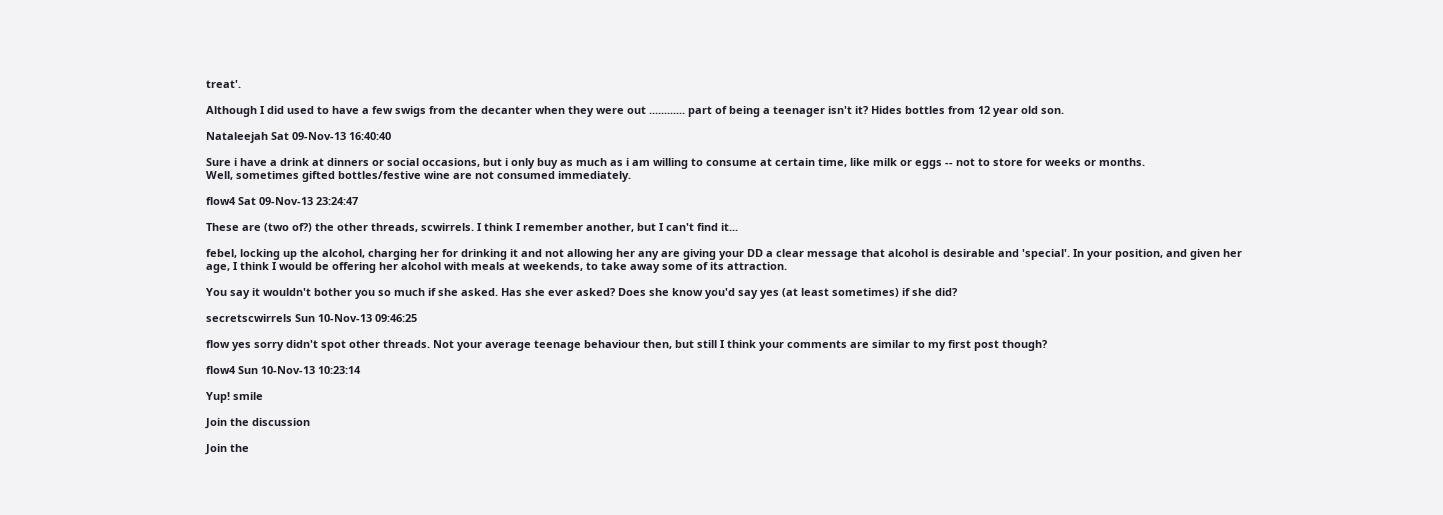treat'.

Although I did used to have a few swigs from the decanter when they were out ............ part of being a teenager isn't it? Hides bottles from 12 year old son.

Nataleejah Sat 09-Nov-13 16:40:40

Sure i have a drink at dinners or social occasions, but i only buy as much as i am willing to consume at certain time, like milk or eggs -- not to store for weeks or months.
Well, sometimes gifted bottles/festive wine are not consumed immediately.

flow4 Sat 09-Nov-13 23:24:47

These are (two of?) the other threads, scwirrels. I think I remember another, but I can't find it...

febel, locking up the alcohol, charging her for drinking it and not allowing her any are giving your DD a clear message that alcohol is desirable and 'special'. In your position, and given her age, I think I would be offering her alcohol with meals at weekends, to take away some of its attraction.

You say it wouldn't bother you so much if she asked. Has she ever asked? Does she know you'd say yes (at least sometimes) if she did?

secretscwirrels Sun 10-Nov-13 09:46:25

flow yes sorry didn't spot other threads. Not your average teenage behaviour then, but still I think your comments are similar to my first post though?

flow4 Sun 10-Nov-13 10:23:14

Yup! smile

Join the discussion

Join the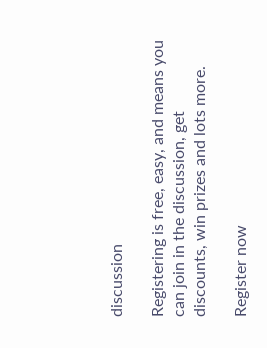discussion

Registering is free, easy, and means you can join in the discussion, get discounts, win prizes and lots more.

Register now